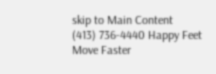skip to Main Content
(413) 736-4440 Happy Feet Move Faster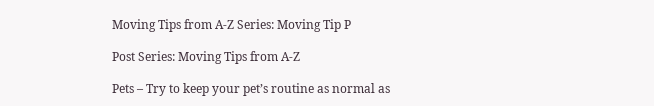Moving Tips from A-Z Series: Moving Tip P

Post Series: Moving Tips from A-Z

Pets – Try to keep your pet’s routine as normal as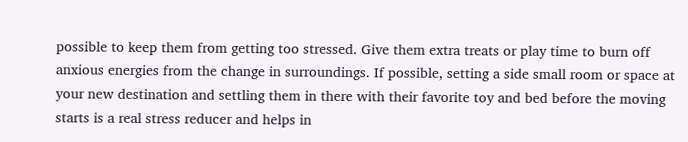possible to keep them from getting too stressed. Give them extra treats or play time to burn off anxious energies from the change in surroundings. If possible, setting a side small room or space at your new destination and settling them in there with their favorite toy and bed before the moving starts is a real stress reducer and helps in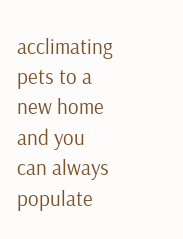acclimating pets to a new home and you can always populate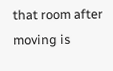that room after moving is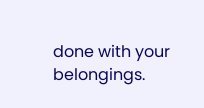done with your belongings.